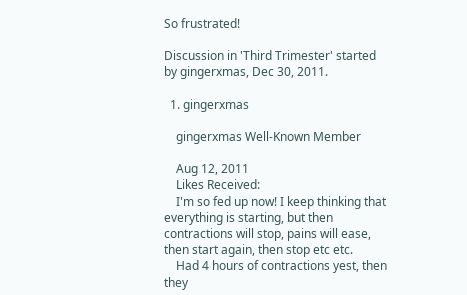So frustrated!

Discussion in 'Third Trimester' started by gingerxmas, Dec 30, 2011.

  1. gingerxmas

    gingerxmas Well-Known Member

    Aug 12, 2011
    Likes Received:
    I'm so fed up now! I keep thinking that everything is starting, but then contractions will stop, pains will ease, then start again, then stop etc etc.
    Had 4 hours of contractions yest, then they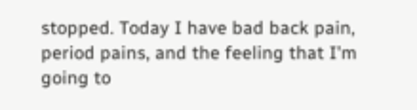stopped. Today I have bad back pain, period pains, and the feeling that I'm going to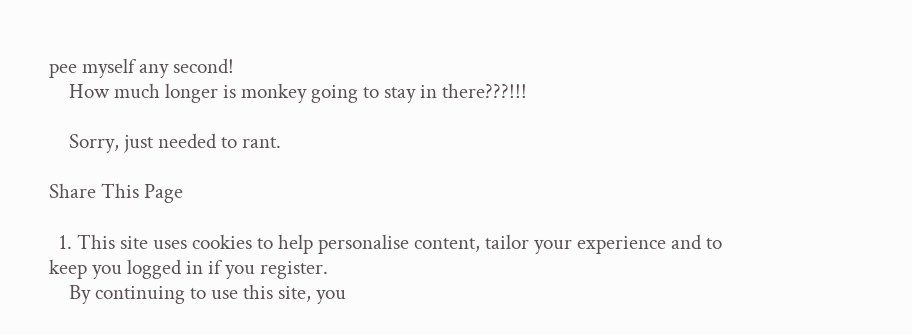pee myself any second!
    How much longer is monkey going to stay in there???!!!

    Sorry, just needed to rant.

Share This Page

  1. This site uses cookies to help personalise content, tailor your experience and to keep you logged in if you register.
    By continuing to use this site, you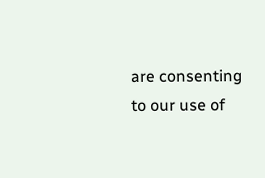are consenting to our use of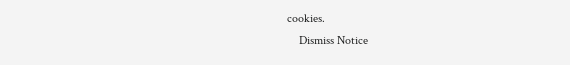cookies.
    Dismiss Notice